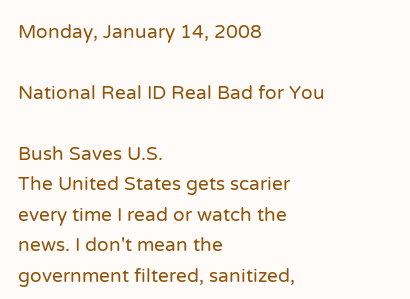Monday, January 14, 2008

National Real ID Real Bad for You

Bush Saves U.S.
The United States gets scarier every time I read or watch the news. I don't mean the government filtered, sanitized,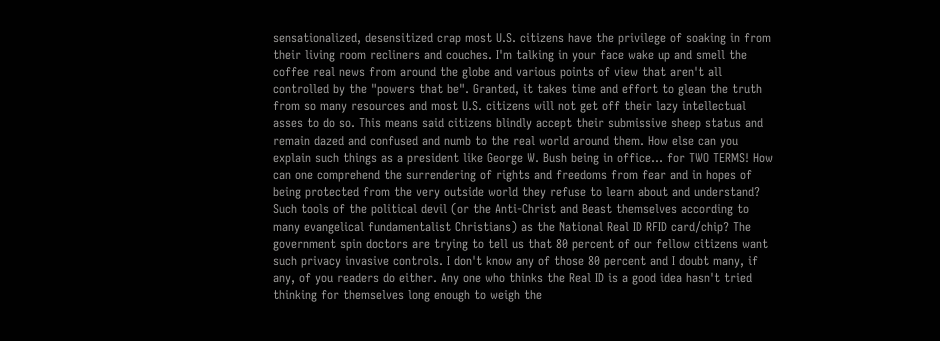sensationalized, desensitized crap most U.S. citizens have the privilege of soaking in from their living room recliners and couches. I'm talking in your face wake up and smell the coffee real news from around the globe and various points of view that aren't all controlled by the "powers that be". Granted, it takes time and effort to glean the truth from so many resources and most U.S. citizens will not get off their lazy intellectual asses to do so. This means said citizens blindly accept their submissive sheep status and remain dazed and confused and numb to the real world around them. How else can you explain such things as a president like George W. Bush being in office... for TWO TERMS! How can one comprehend the surrendering of rights and freedoms from fear and in hopes of being protected from the very outside world they refuse to learn about and understand? Such tools of the political devil (or the Anti-Christ and Beast themselves according to many evangelical fundamentalist Christians) as the National Real ID RFID card/chip? The government spin doctors are trying to tell us that 80 percent of our fellow citizens want such privacy invasive controls. I don't know any of those 80 percent and I doubt many, if any, of you readers do either. Any one who thinks the Real ID is a good idea hasn't tried thinking for themselves long enough to weigh the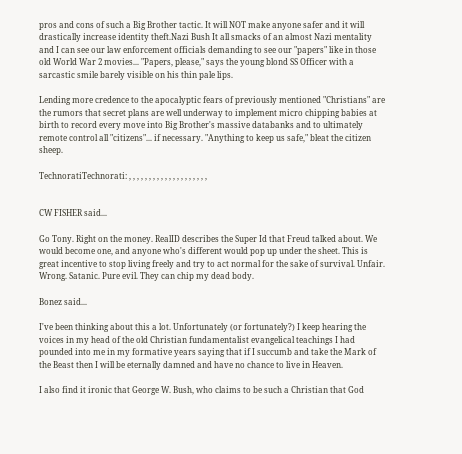pros and cons of such a Big Brother tactic. It will NOT make anyone safer and it will drastically increase identity theft.Nazi Bush It all smacks of an almost Nazi mentality and I can see our law enforcement officials demanding to see our "papers" like in those old World War 2 movies... "Papers, please," says the young blond SS Officer with a sarcastic smile barely visible on his thin pale lips.

Lending more credence to the apocalyptic fears of previously mentioned "Christians" are the rumors that secret plans are well underway to implement micro chipping babies at birth to record every move into Big Brother's massive databanks and to ultimately remote control all "citizens"... if necessary. "Anything to keep us safe," bleat the citizen sheep.

TechnoratiTechnorati: , , , , , , , , , , , , , , , , , , , ,


CW FISHER said...

Go Tony. Right on the money. RealID describes the Super Id that Freud talked about. We would become one, and anyone who's different would pop up under the sheet. This is great incentive to stop living freely and try to act normal for the sake of survival. Unfair. Wrong. Satanic. Pure evil. They can chip my dead body.

Bonez said...

I've been thinking about this a lot. Unfortunately (or fortunately?) I keep hearing the voices in my head of the old Christian fundamentalist evangelical teachings I had pounded into me in my formative years saying that if I succumb and take the Mark of the Beast then I will be eternally damned and have no chance to live in Heaven.

I also find it ironic that George W. Bush, who claims to be such a Christian that God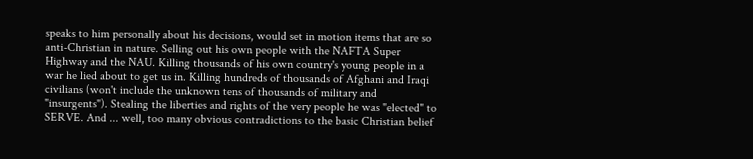speaks to him personally about his decisions, would set in motion items that are so anti-Christian in nature. Selling out his own people with the NAFTA Super Highway and the NAU. Killing thousands of his own country's young people in a war he lied about to get us in. Killing hundreds of thousands of Afghani and Iraqi civilians (won't include the unknown tens of thousands of military and "insurgents"). Stealing the liberties and rights of the very people he was "elected" to SERVE. And ... well, too many obvious contradictions to the basic Christian belief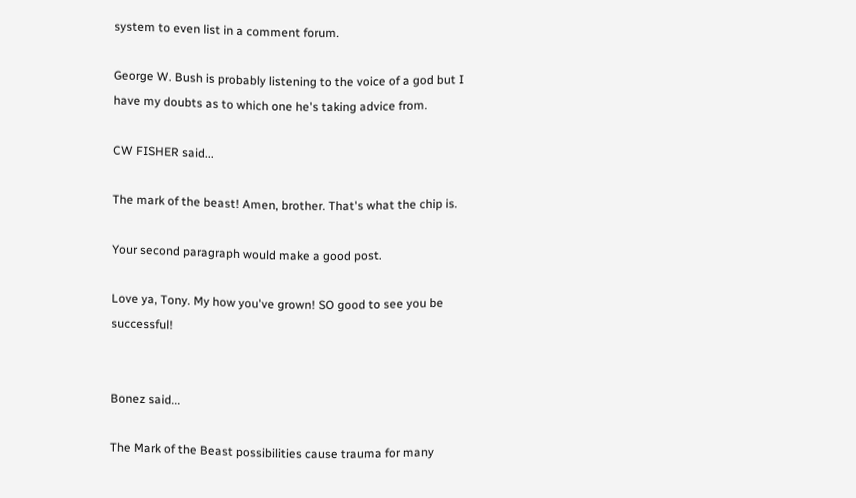system to even list in a comment forum.

George W. Bush is probably listening to the voice of a god but I have my doubts as to which one he's taking advice from.

CW FISHER said...

The mark of the beast! Amen, brother. That's what the chip is.

Your second paragraph would make a good post.

Love ya, Tony. My how you've grown! SO good to see you be successful!


Bonez said...

The Mark of the Beast possibilities cause trauma for many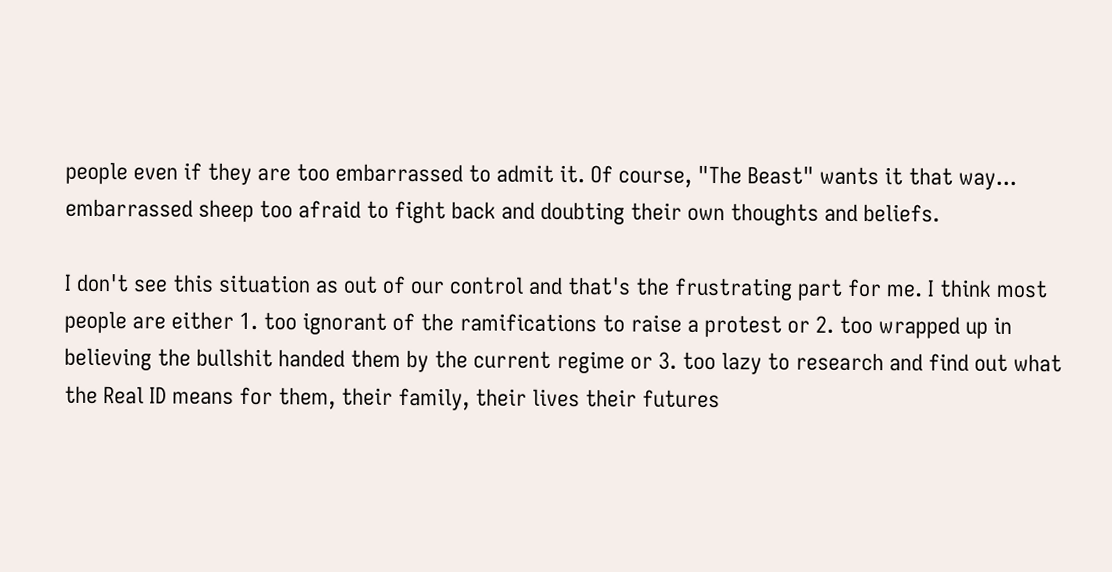people even if they are too embarrassed to admit it. Of course, "The Beast" wants it that way... embarrassed sheep too afraid to fight back and doubting their own thoughts and beliefs.

I don't see this situation as out of our control and that's the frustrating part for me. I think most people are either 1. too ignorant of the ramifications to raise a protest or 2. too wrapped up in believing the bullshit handed them by the current regime or 3. too lazy to research and find out what the Real ID means for them, their family, their lives their futures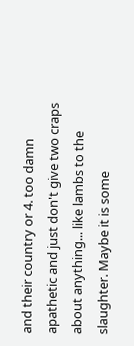and their country or 4. too damn apathetic and just don't give two craps about anything... like lambs to the slaughter. Maybe it is some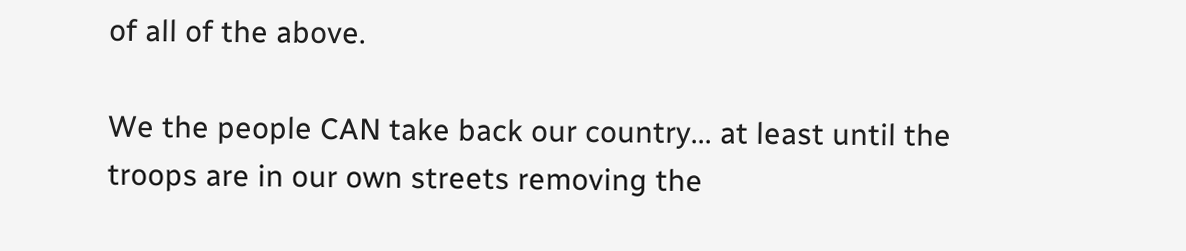of all of the above.

We the people CAN take back our country... at least until the troops are in our own streets removing the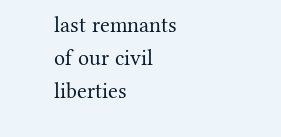last remnants of our civil liberties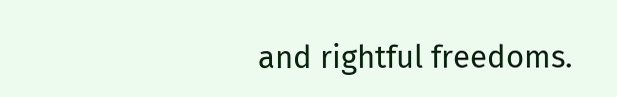and rightful freedoms.